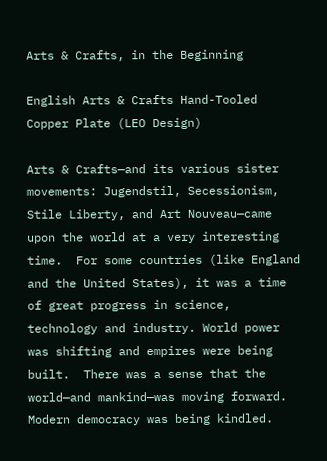Arts & Crafts, in the Beginning

English Arts & Crafts Hand-Tooled Copper Plate (LEO Design)

Arts & Crafts—and its various sister movements: Jugendstil, Secessionism, Stile Liberty, and Art Nouveau—came upon the world at a very interesting time.  For some countries (like England and the United States), it was a time of great progress in science, technology and industry. World power was shifting and empires were being built.  There was a sense that the world—and mankind—was moving forward.  Modern democracy was being kindled.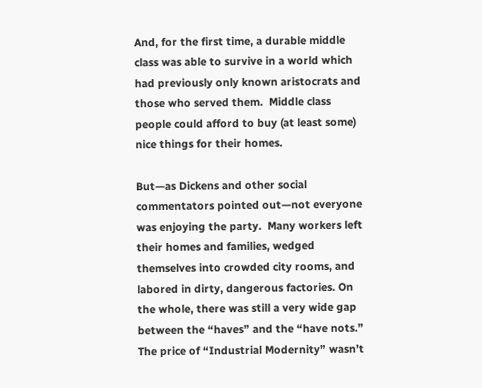And, for the first time, a durable middle class was able to survive in a world which had previously only known aristocrats and those who served them.  Middle class people could afford to buy (at least some) nice things for their homes.

But—as Dickens and other social commentators pointed out—not everyone was enjoying the party.  Many workers left their homes and families, wedged themselves into crowded city rooms, and labored in dirty, dangerous factories. On the whole, there was still a very wide gap between the “haves” and the “have nots.”  The price of “Industrial Modernity” wasn’t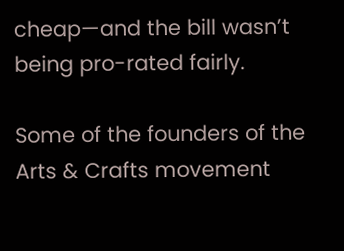cheap—and the bill wasn’t being pro-rated fairly.

Some of the founders of the Arts & Crafts movement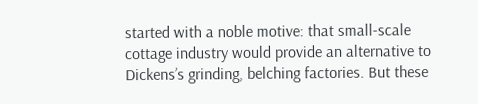started with a noble motive: that small-scale cottage industry would provide an alternative to Dickens’s grinding, belching factories. But these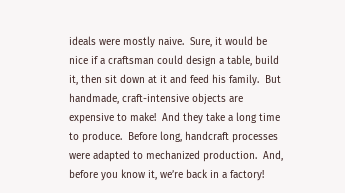ideals were mostly naive.  Sure, it would be nice if a craftsman could design a table, build it, then sit down at it and feed his family.  But handmade, craft-intensive objects are expensive to make!  And they take a long time to produce.  Before long, handcraft processes were adapted to mechanized production.  And, before you know it, we’re back in a factory!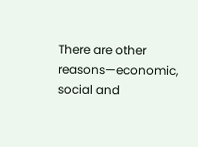There are other reasons—economic, social and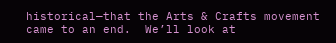historical—that the Arts & Crafts movement came to an end.  We’ll look at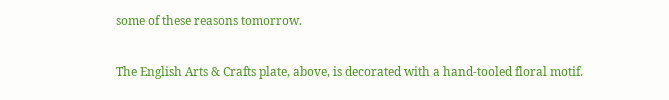some of these reasons tomorrow.

The English Arts & Crafts plate, above, is decorated with a hand-tooled floral motif.